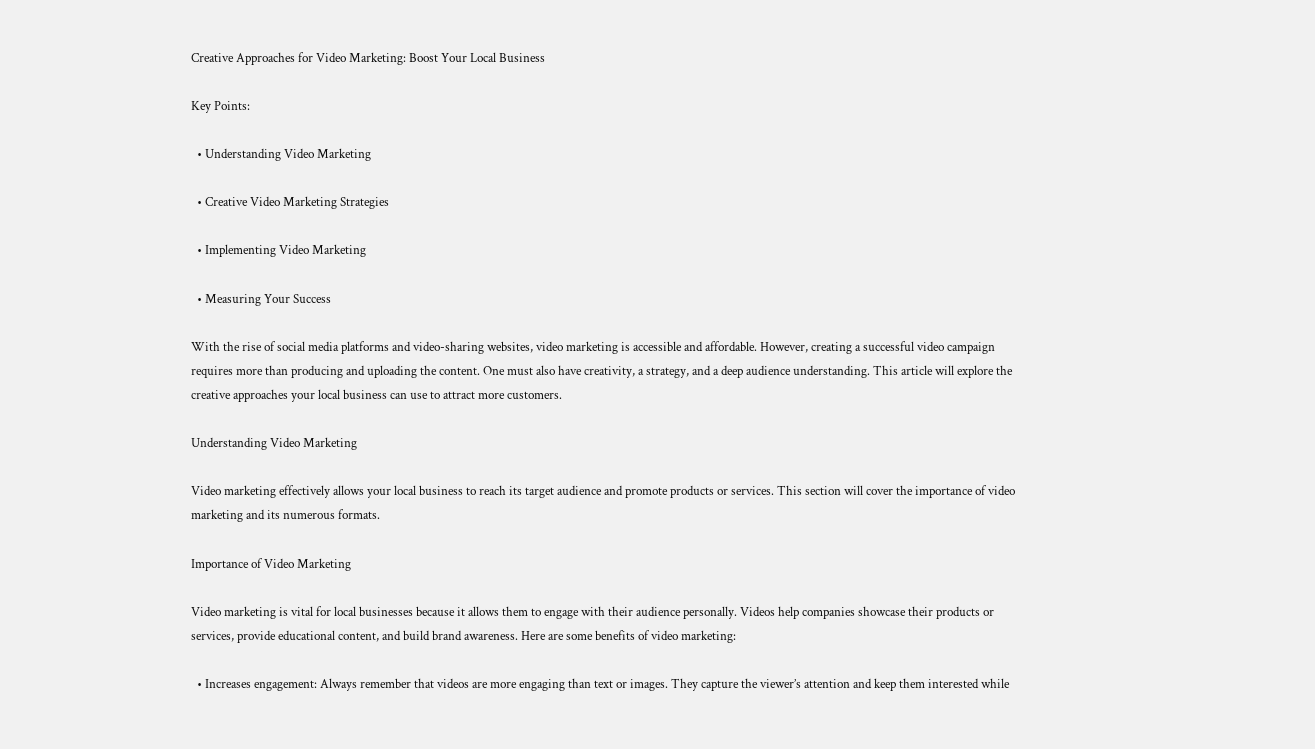Creative Approaches for Video Marketing: Boost Your Local Business

Key Points:

  • Understanding Video Marketing

  • Creative Video Marketing Strategies

  • Implementing Video Marketing

  • Measuring Your Success

With the rise of social media platforms and video-sharing websites, video marketing is accessible and affordable. However, creating a successful video campaign requires more than producing and uploading the content. One must also have creativity, a strategy, and a deep audience understanding. This article will explore the creative approaches your local business can use to attract more customers.

Understanding Video Marketing

Video marketing effectively allows your local business to reach its target audience and promote products or services. This section will cover the importance of video marketing and its numerous formats.

Importance of Video Marketing

Video marketing is vital for local businesses because it allows them to engage with their audience personally. Videos help companies showcase their products or services, provide educational content, and build brand awareness. Here are some benefits of video marketing:

  • Increases engagement: Always remember that videos are more engaging than text or images. They capture the viewer’s attention and keep them interested while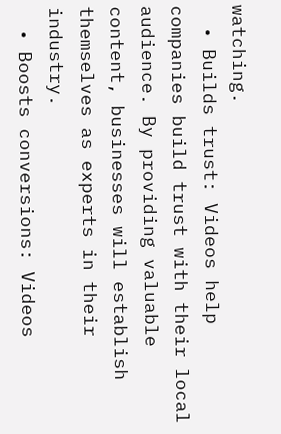watching.
  • Builds trust: Videos help companies build trust with their local audience. By providing valuable content, businesses will establish themselves as experts in their industry.
  • Boosts conversions: Videos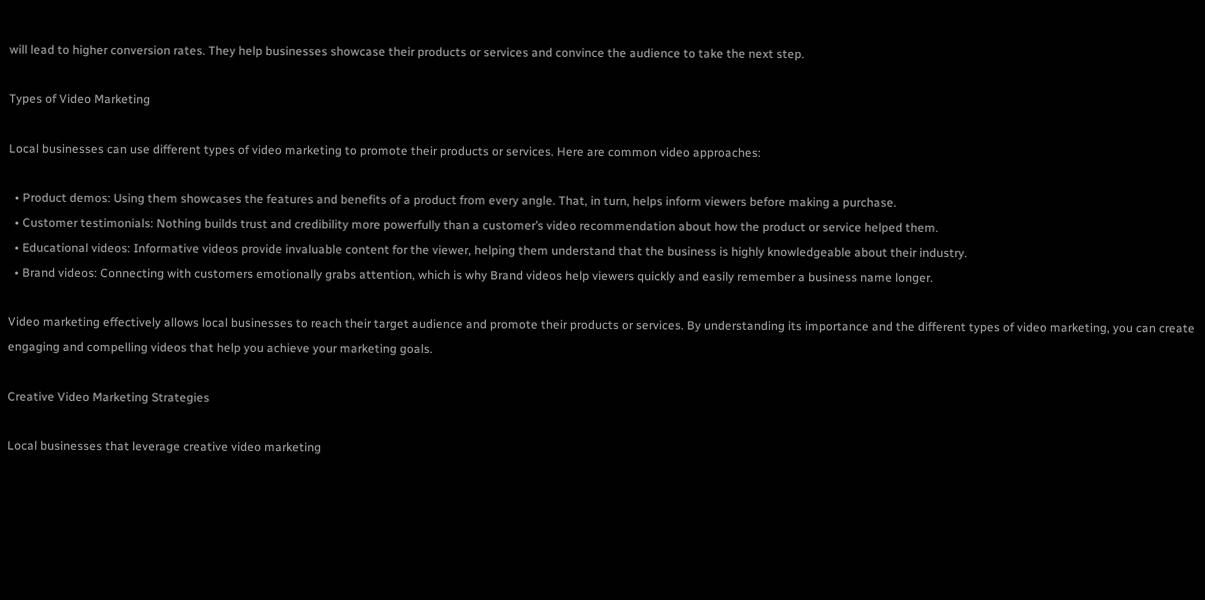will lead to higher conversion rates. They help businesses showcase their products or services and convince the audience to take the next step.

Types of Video Marketing

Local businesses can use different types of video marketing to promote their products or services. Here are common video approaches:

  • Product demos: Using them showcases the features and benefits of a product from every angle. That, in turn, helps inform viewers before making a purchase.
  • Customer testimonials: Nothing builds trust and credibility more powerfully than a customer’s video recommendation about how the product or service helped them.
  • Educational videos: Informative videos provide invaluable content for the viewer, helping them understand that the business is highly knowledgeable about their industry.
  • Brand videos: Connecting with customers emotionally grabs attention, which is why Brand videos help viewers quickly and easily remember a business name longer.

Video marketing effectively allows local businesses to reach their target audience and promote their products or services. By understanding its importance and the different types of video marketing, you can create engaging and compelling videos that help you achieve your marketing goals.

Creative Video Marketing Strategies

Local businesses that leverage creative video marketing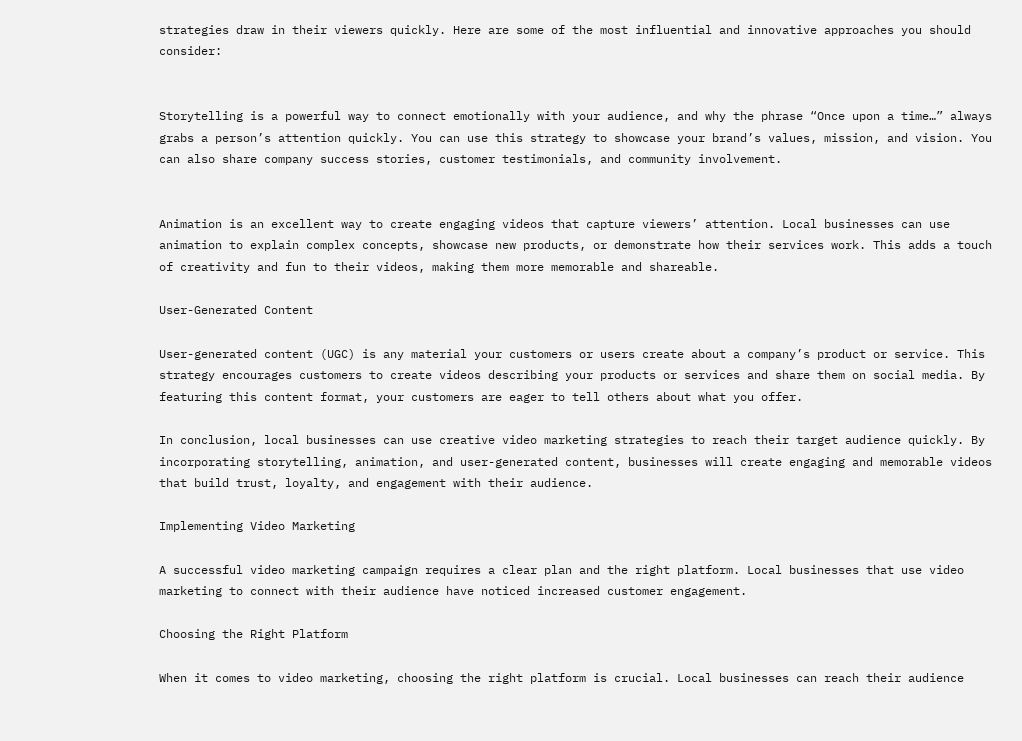strategies draw in their viewers quickly. Here are some of the most influential and innovative approaches you should consider:


Storytelling is a powerful way to connect emotionally with your audience, and why the phrase “Once upon a time…” always grabs a person’s attention quickly. You can use this strategy to showcase your brand’s values, mission, and vision. You can also share company success stories, customer testimonials, and community involvement.


Animation is an excellent way to create engaging videos that capture viewers’ attention. Local businesses can use animation to explain complex concepts, showcase new products, or demonstrate how their services work. This adds a touch of creativity and fun to their videos, making them more memorable and shareable.

User-Generated Content

User-generated content (UGC) is any material your customers or users create about a company’s product or service. This strategy encourages customers to create videos describing your products or services and share them on social media. By featuring this content format, your customers are eager to tell others about what you offer.

In conclusion, local businesses can use creative video marketing strategies to reach their target audience quickly. By incorporating storytelling, animation, and user-generated content, businesses will create engaging and memorable videos that build trust, loyalty, and engagement with their audience.

Implementing Video Marketing

A successful video marketing campaign requires a clear plan and the right platform. Local businesses that use video marketing to connect with their audience have noticed increased customer engagement.

Choosing the Right Platform

When it comes to video marketing, choosing the right platform is crucial. Local businesses can reach their audience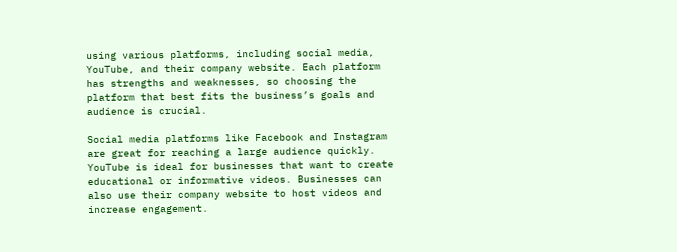using various platforms, including social media, YouTube, and their company website. Each platform has strengths and weaknesses, so choosing the platform that best fits the business’s goals and audience is crucial.

Social media platforms like Facebook and Instagram are great for reaching a large audience quickly. YouTube is ideal for businesses that want to create educational or informative videos. Businesses can also use their company website to host videos and increase engagement.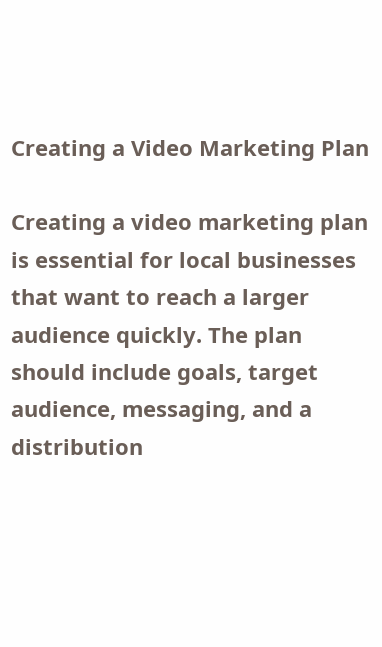Creating a Video Marketing Plan

Creating a video marketing plan is essential for local businesses that want to reach a larger audience quickly. The plan should include goals, target audience, messaging, and a distribution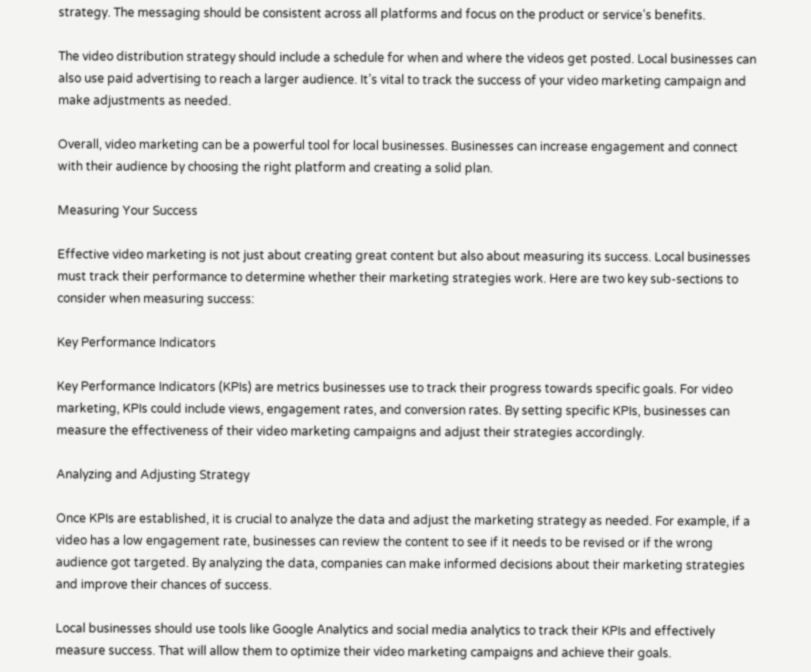strategy. The messaging should be consistent across all platforms and focus on the product or service’s benefits.

The video distribution strategy should include a schedule for when and where the videos get posted. Local businesses can also use paid advertising to reach a larger audience. It’s vital to track the success of your video marketing campaign and make adjustments as needed.

Overall, video marketing can be a powerful tool for local businesses. Businesses can increase engagement and connect with their audience by choosing the right platform and creating a solid plan.

Measuring Your Success

Effective video marketing is not just about creating great content but also about measuring its success. Local businesses must track their performance to determine whether their marketing strategies work. Here are two key sub-sections to consider when measuring success:

Key Performance Indicators

Key Performance Indicators (KPIs) are metrics businesses use to track their progress towards specific goals. For video marketing, KPIs could include views, engagement rates, and conversion rates. By setting specific KPIs, businesses can measure the effectiveness of their video marketing campaigns and adjust their strategies accordingly.

Analyzing and Adjusting Strategy

Once KPIs are established, it is crucial to analyze the data and adjust the marketing strategy as needed. For example, if a video has a low engagement rate, businesses can review the content to see if it needs to be revised or if the wrong audience got targeted. By analyzing the data, companies can make informed decisions about their marketing strategies and improve their chances of success.

Local businesses should use tools like Google Analytics and social media analytics to track their KPIs and effectively measure success. That will allow them to optimize their video marketing campaigns and achieve their goals.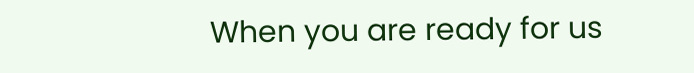When you are ready for us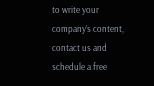to write your company’s content, contact us and schedule a free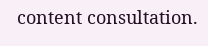content consultation.